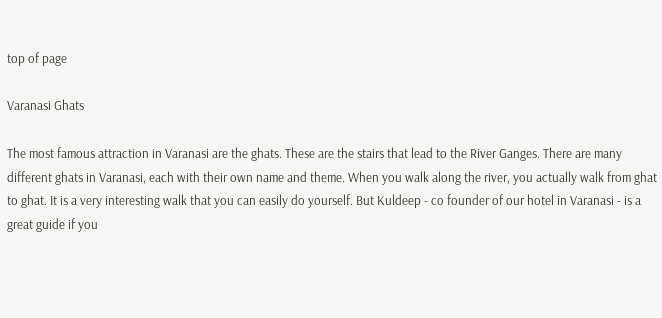top of page

Varanasi Ghats

The most famous attraction in Varanasi are the ghats. These are the stairs that lead to the River Ganges. There are many different ghats in Varanasi, each with their own name and theme. When you walk along the river, you actually walk from ghat to ghat. It is a very interesting walk that you can easily do yourself. But Kuldeep - co founder of our hotel in Varanasi - is a great guide if you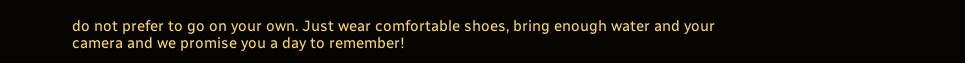do not prefer to go on your own. Just wear comfortable shoes, bring enough water and your camera and we promise you a day to remember!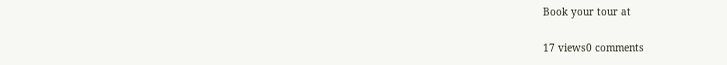Book your tour at

17 views0 comments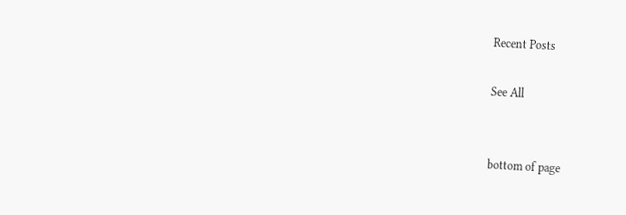Recent Posts

See All


bottom of page